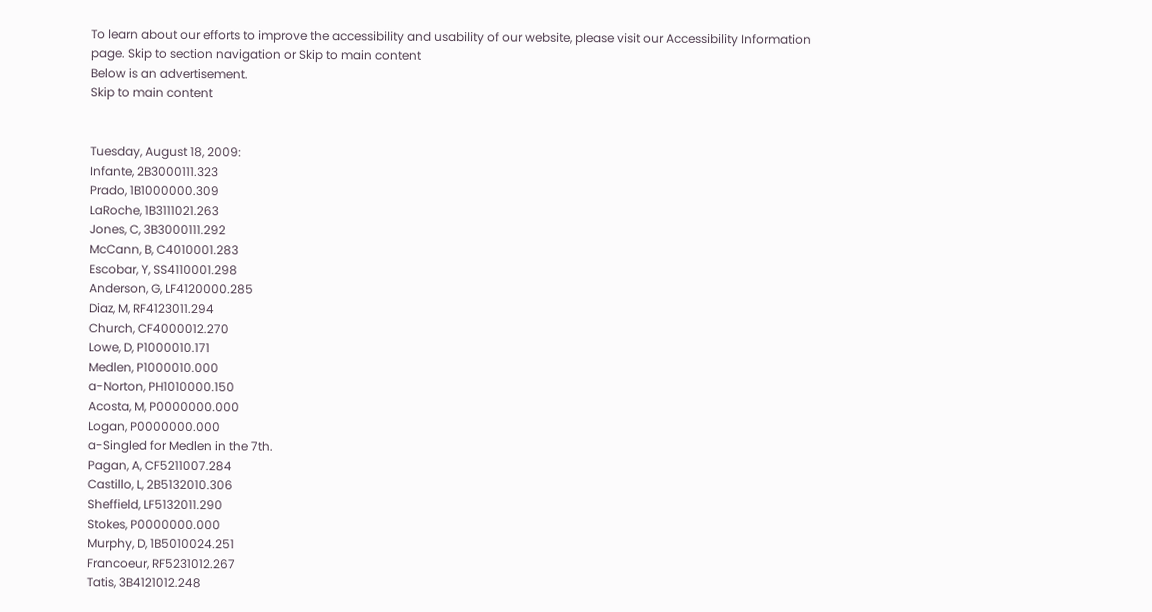To learn about our efforts to improve the accessibility and usability of our website, please visit our Accessibility Information page. Skip to section navigation or Skip to main content
Below is an advertisement.
Skip to main content


Tuesday, August 18, 2009:
Infante, 2B3000111.323
Prado, 1B1000000.309
LaRoche, 1B3111021.263
Jones, C, 3B3000111.292
McCann, B, C4010001.283
Escobar, Y, SS4110001.298
Anderson, G, LF4120000.285
Diaz, M, RF4123011.294
Church, CF4000012.270
Lowe, D, P1000010.171
Medlen, P1000010.000
a-Norton, PH1010000.150
Acosta, M, P0000000.000
Logan, P0000000.000
a-Singled for Medlen in the 7th.
Pagan, A, CF5211007.284
Castillo, L, 2B5132010.306
Sheffield, LF5132011.290
Stokes, P0000000.000
Murphy, D, 1B5010024.251
Francoeur, RF5231012.267
Tatis, 3B4121012.248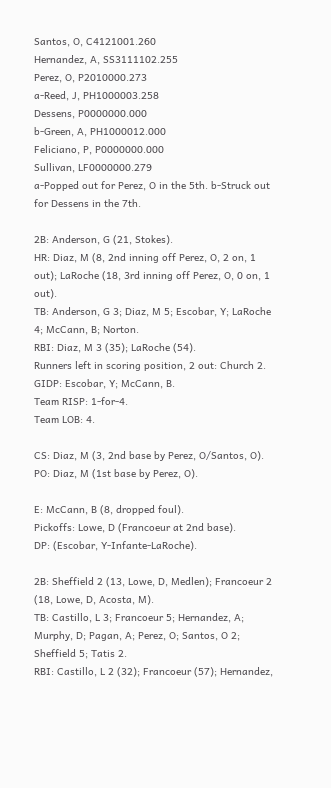Santos, O, C4121001.260
Hernandez, A, SS3111102.255
Perez, O, P2010000.273
a-Reed, J, PH1000003.258
Dessens, P0000000.000
b-Green, A, PH1000012.000
Feliciano, P, P0000000.000
Sullivan, LF0000000.279
a-Popped out for Perez, O in the 5th. b-Struck out for Dessens in the 7th.

2B: Anderson, G (21, Stokes).
HR: Diaz, M (8, 2nd inning off Perez, O, 2 on, 1 out); LaRoche (18, 3rd inning off Perez, O, 0 on, 1 out).
TB: Anderson, G 3; Diaz, M 5; Escobar, Y; LaRoche 4; McCann, B; Norton.
RBI: Diaz, M 3 (35); LaRoche (54).
Runners left in scoring position, 2 out: Church 2.
GIDP: Escobar, Y; McCann, B.
Team RISP: 1-for-4.
Team LOB: 4.

CS: Diaz, M (3, 2nd base by Perez, O/Santos, O).
PO: Diaz, M (1st base by Perez, O).

E: McCann, B (8, dropped foul).
Pickoffs: Lowe, D (Francoeur at 2nd base).
DP: (Escobar, Y-Infante-LaRoche).

2B: Sheffield 2 (13, Lowe, D, Medlen); Francoeur 2 (18, Lowe, D, Acosta, M).
TB: Castillo, L 3; Francoeur 5; Hernandez, A; Murphy, D; Pagan, A; Perez, O; Santos, O 2; Sheffield 5; Tatis 2.
RBI: Castillo, L 2 (32); Francoeur (57); Hernandez,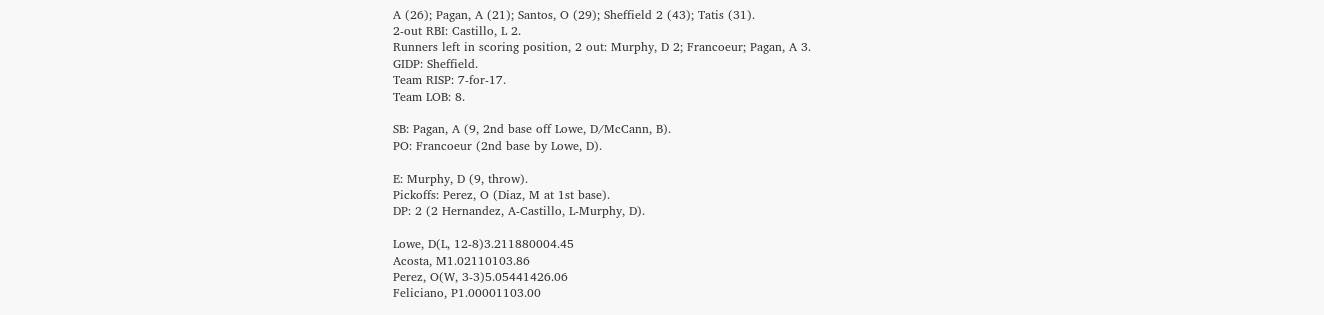A (26); Pagan, A (21); Santos, O (29); Sheffield 2 (43); Tatis (31).
2-out RBI: Castillo, L 2.
Runners left in scoring position, 2 out: Murphy, D 2; Francoeur; Pagan, A 3.
GIDP: Sheffield.
Team RISP: 7-for-17.
Team LOB: 8.

SB: Pagan, A (9, 2nd base off Lowe, D/McCann, B).
PO: Francoeur (2nd base by Lowe, D).

E: Murphy, D (9, throw).
Pickoffs: Perez, O (Diaz, M at 1st base).
DP: 2 (2 Hernandez, A-Castillo, L-Murphy, D).

Lowe, D(L, 12-8)3.211880004.45
Acosta, M1.02110103.86
Perez, O(W, 3-3)5.05441426.06
Feliciano, P1.00001103.00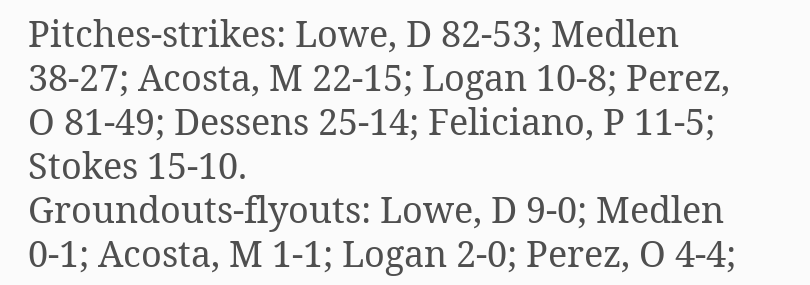Pitches-strikes: Lowe, D 82-53; Medlen 38-27; Acosta, M 22-15; Logan 10-8; Perez, O 81-49; Dessens 25-14; Feliciano, P 11-5; Stokes 15-10.
Groundouts-flyouts: Lowe, D 9-0; Medlen 0-1; Acosta, M 1-1; Logan 2-0; Perez, O 4-4;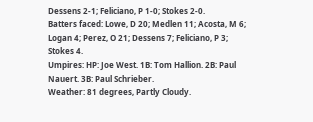Dessens 2-1; Feliciano, P 1-0; Stokes 2-0.
Batters faced: Lowe, D 20; Medlen 11; Acosta, M 6; Logan 4; Perez, O 21; Dessens 7; Feliciano, P 3; Stokes 4.
Umpires: HP: Joe West. 1B: Tom Hallion. 2B: Paul Nauert. 3B: Paul Schrieber.
Weather: 81 degrees, Partly Cloudy.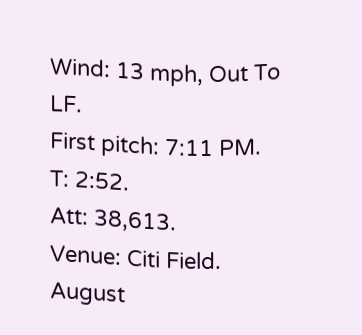Wind: 13 mph, Out To LF.
First pitch: 7:11 PM.
T: 2:52.
Att: 38,613.
Venue: Citi Field.
August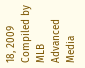18, 2009
Compiled by MLB Advanced Media